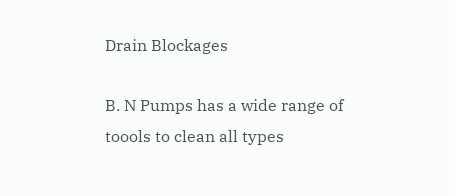Drain Blockages

B. N Pumps has a wide range of toools to clean all types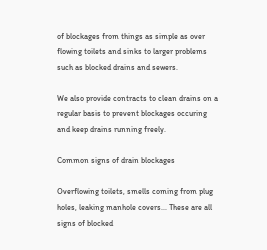of blockages from things as simple as over flowing toilets and sinks to larger problems such as blocked drains and sewers.

We also provide contracts to clean drains on a regular basis to prevent blockages occuring and keep drains running freely.

Common signs of drain blockages

Overflowing toilets, smells coming from plug holes, leaking manhole covers... These are all signs of blocked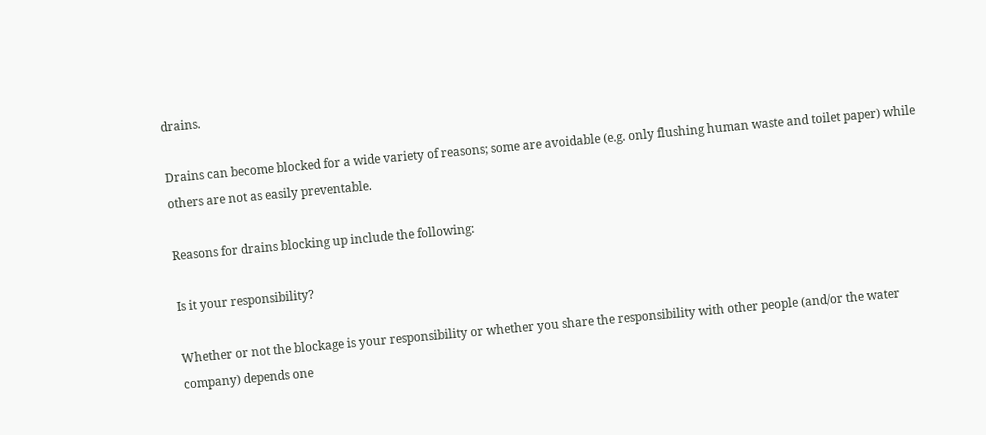drains.

Drains can become blocked for a wide variety of reasons; some are avoidable (e.g. only flushing human waste and toilet paper) while others are not as easily preventable.

Reasons for drains blocking up include the following:

Is it your responsibility?

Whether or not the blockage is your responsibility or whether you share the responsibility with other people (and/or the water company) depends one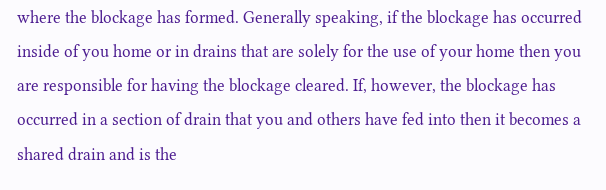where the blockage has formed. Generally speaking, if the blockage has occurred inside of you home or in drains that are solely for the use of your home then you are responsible for having the blockage cleared. If, however, the blockage has occurred in a section of drain that you and others have fed into then it becomes a shared drain and is the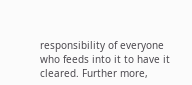responsibility of everyone who feeds into it to have it cleared. Further more,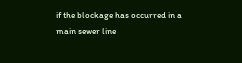if the blockage has occurred in a main sewer line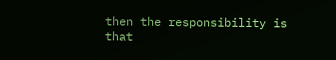then the responsibility is that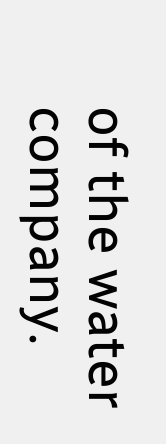of the water company.